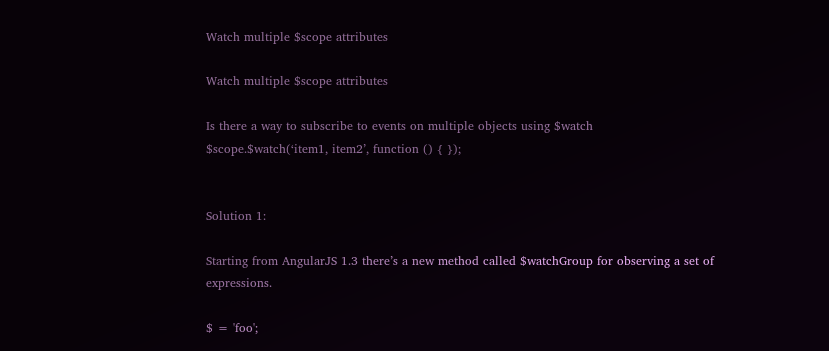Watch multiple $scope attributes

Watch multiple $scope attributes

Is there a way to subscribe to events on multiple objects using $watch
$scope.$watch(‘item1, item2’, function () { });


Solution 1:

Starting from AngularJS 1.3 there’s a new method called $watchGroup for observing a set of expressions.

$ = 'foo';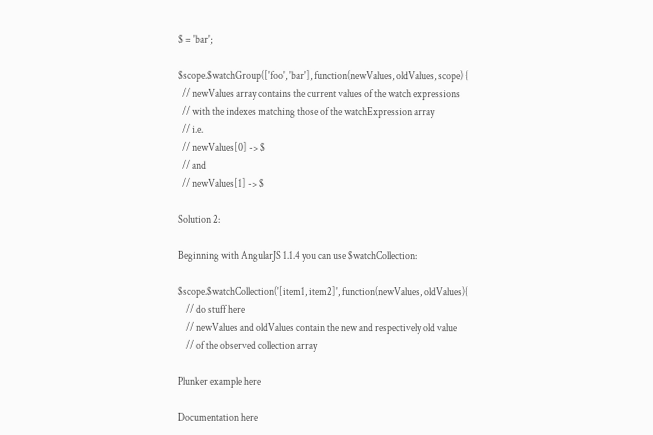$ = 'bar';

$scope.$watchGroup(['foo', 'bar'], function(newValues, oldValues, scope) {
  // newValues array contains the current values of the watch expressions
  // with the indexes matching those of the watchExpression array
  // i.e.
  // newValues[0] -> $
  // and
  // newValues[1] -> $

Solution 2:

Beginning with AngularJS 1.1.4 you can use $watchCollection:

$scope.$watchCollection('[item1, item2]', function(newValues, oldValues){
    // do stuff here
    // newValues and oldValues contain the new and respectively old value
    // of the observed collection array

Plunker example here

Documentation here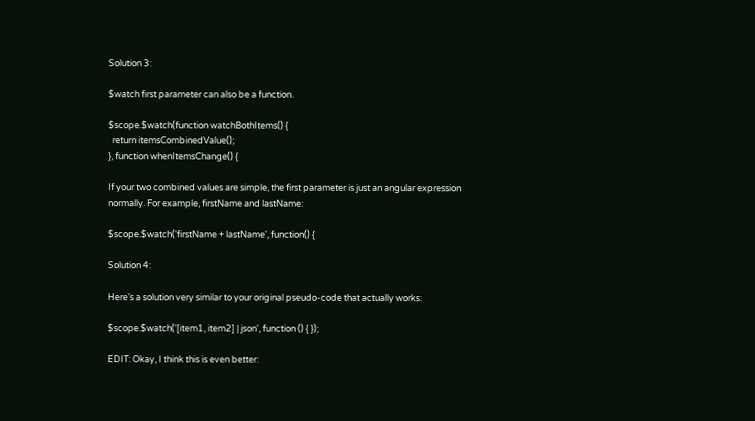Solution 3:

$watch first parameter can also be a function.

$scope.$watch(function watchBothItems() {
  return itemsCombinedValue();
}, function whenItemsChange() {

If your two combined values are simple, the first parameter is just an angular expression normally. For example, firstName and lastName:

$scope.$watch('firstName + lastName', function() {

Solution 4:

Here’s a solution very similar to your original pseudo-code that actually works:

$scope.$watch('[item1, item2] | json', function () { });

EDIT: Okay, I think this is even better: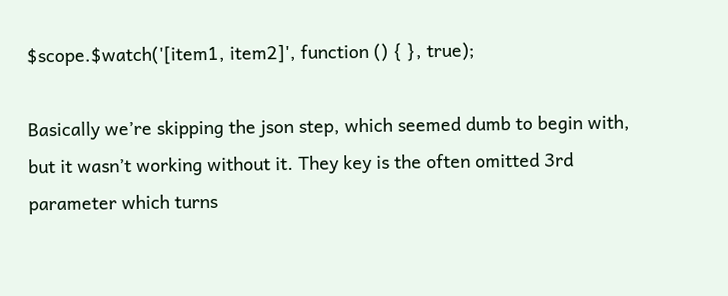$scope.$watch('[item1, item2]', function () { }, true);

Basically we’re skipping the json step, which seemed dumb to begin with, but it wasn’t working without it. They key is the often omitted 3rd parameter which turns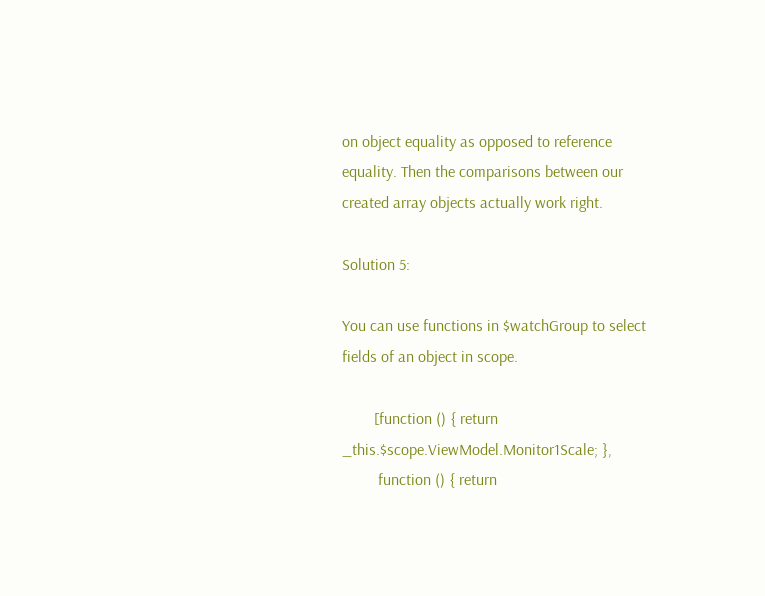on object equality as opposed to reference equality. Then the comparisons between our created array objects actually work right.

Solution 5:

You can use functions in $watchGroup to select fields of an object in scope.

        [function () { return _this.$scope.ViewModel.Monitor1Scale; },
         function () { return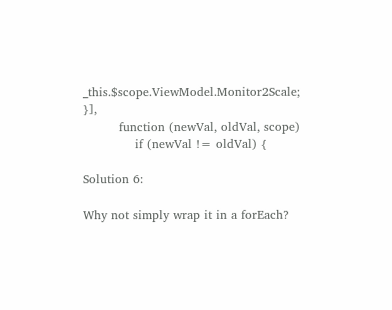_this.$scope.ViewModel.Monitor2Scale; }],
         function (newVal, oldVal, scope)
             if (newVal != oldVal) {

Solution 6:

Why not simply wrap it in a forEach?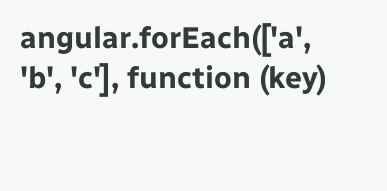angular.forEach(['a', 'b', 'c'], function (key)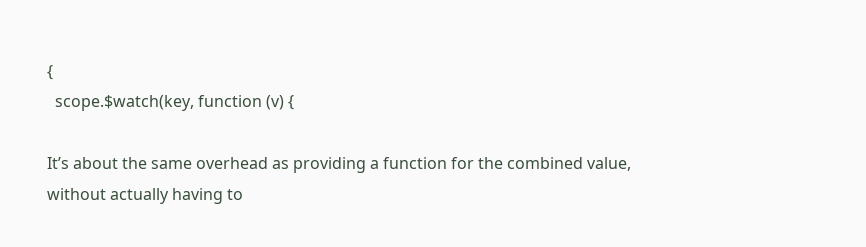{
  scope.$watch(key, function (v) {

It’s about the same overhead as providing a function for the combined value, without actually having to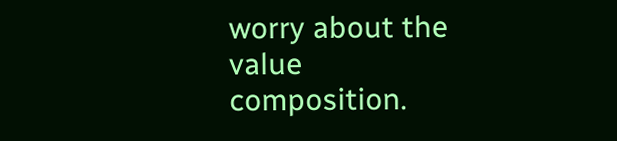worry about the value composition.